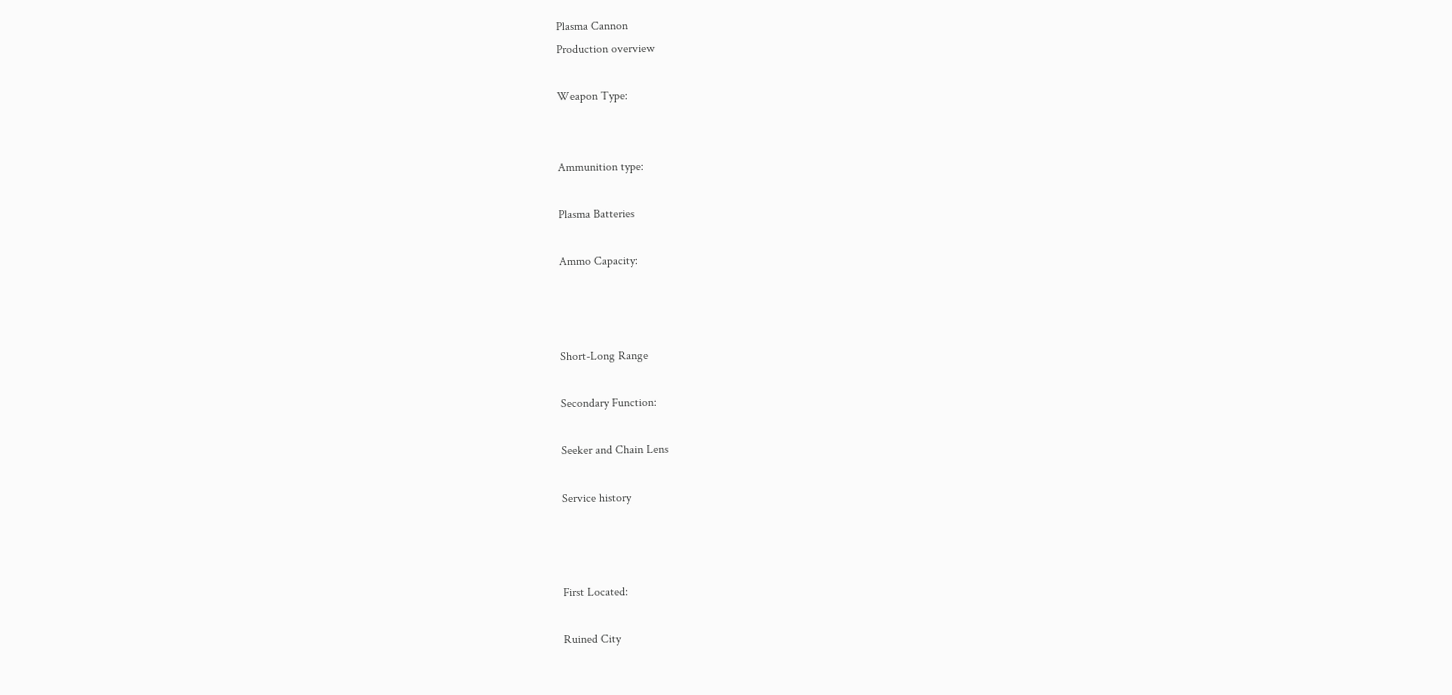Plasma Cannon
Production overview

Weapon Type:


Ammunition type:

Plasma Batteries

Ammo Capacity:



Short-Long Range

Secondary Function:

Seeker and Chain Lens

Service history



First Located:

Ruined City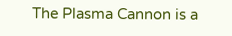The Plasma Cannon is a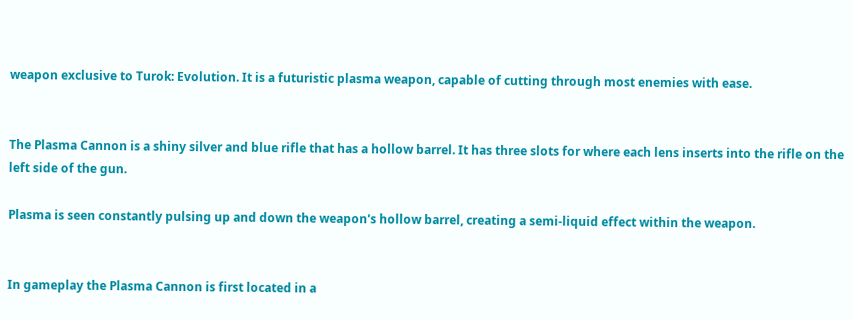weapon exclusive to Turok: Evolution. It is a futuristic plasma weapon, capable of cutting through most enemies with ease.


The Plasma Cannon is a shiny silver and blue rifle that has a hollow barrel. It has three slots for where each lens inserts into the rifle on the left side of the gun.

Plasma is seen constantly pulsing up and down the weapon's hollow barrel, creating a semi-liquid effect within the weapon.


In gameplay the Plasma Cannon is first located in a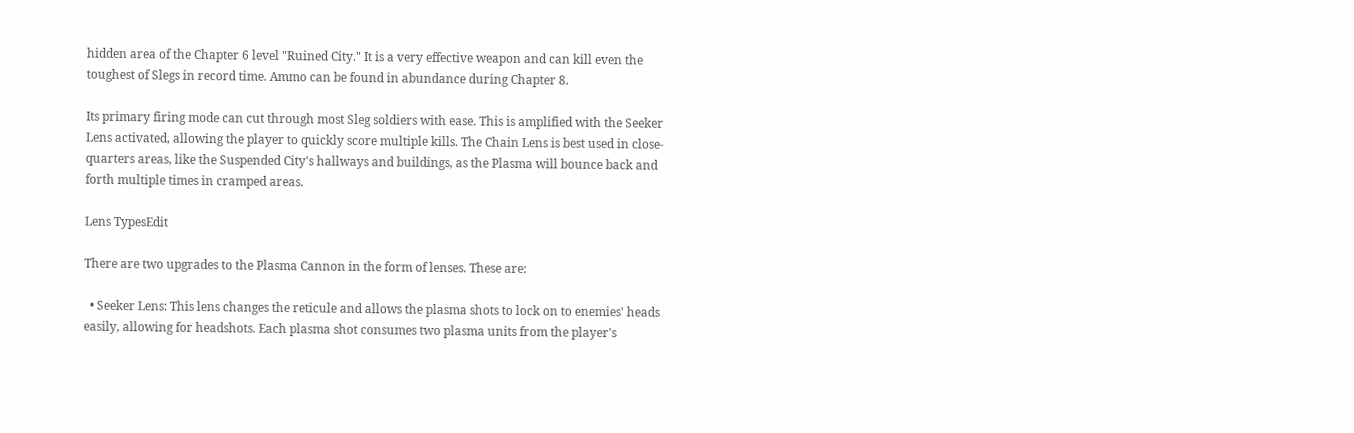hidden area of the Chapter 6 level "Ruined City." It is a very effective weapon and can kill even the toughest of Slegs in record time. Ammo can be found in abundance during Chapter 8.

Its primary firing mode can cut through most Sleg soldiers with ease. This is amplified with the Seeker Lens activated, allowing the player to quickly score multiple kills. The Chain Lens is best used in close-quarters areas, like the Suspended City's hallways and buildings, as the Plasma will bounce back and forth multiple times in cramped areas.

Lens TypesEdit

There are two upgrades to the Plasma Cannon in the form of lenses. These are:

  • Seeker Lens: This lens changes the reticule and allows the plasma shots to lock on to enemies' heads easily, allowing for headshots. Each plasma shot consumes two plasma units from the player's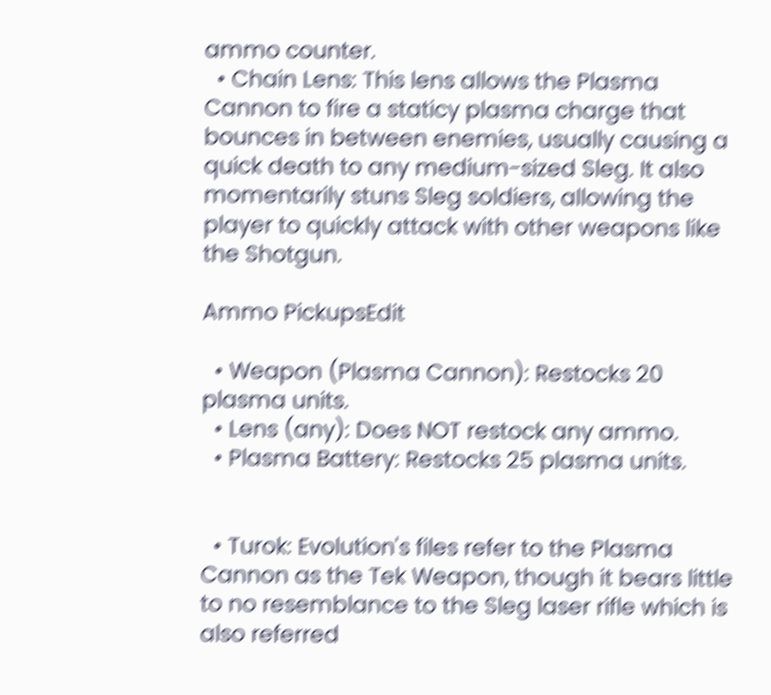ammo counter.
  • Chain Lens: This lens allows the Plasma Cannon to fire a staticy plasma charge that bounces in between enemies, usually causing a quick death to any medium-sized Sleg. It also momentarily stuns Sleg soldiers, allowing the player to quickly attack with other weapons like the Shotgun.

Ammo PickupsEdit

  • Weapon (Plasma Cannon): Restocks 20 plasma units.
  • Lens (any): Does NOT restock any ammo.
  • Plasma Battery: Restocks 25 plasma units.


  • Turok: Evolution's files refer to the Plasma Cannon as the Tek Weapon, though it bears little to no resemblance to the Sleg laser rifle which is also referred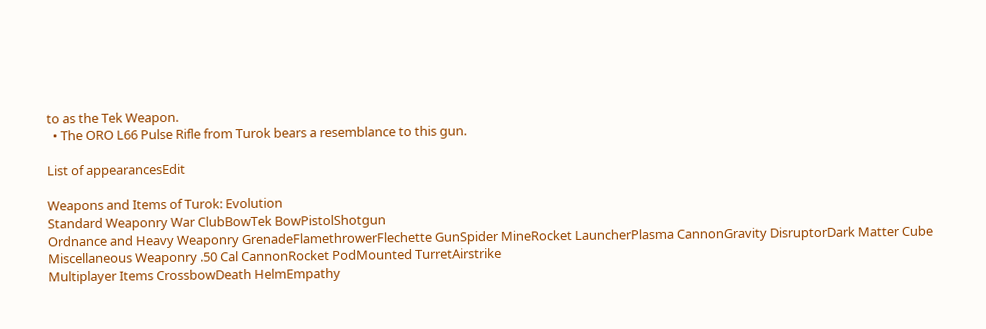to as the Tek Weapon.
  • The ORO L66 Pulse Rifle from Turok bears a resemblance to this gun.

List of appearancesEdit

Weapons and Items of Turok: Evolution
Standard Weaponry War ClubBowTek BowPistolShotgun
Ordnance and Heavy Weaponry GrenadeFlamethrowerFlechette GunSpider MineRocket LauncherPlasma CannonGravity DisruptorDark Matter Cube
Miscellaneous Weaponry .50 Cal CannonRocket PodMounted TurretAirstrike
Multiplayer Items CrossbowDeath HelmEmpathy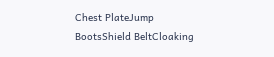Chest PlateJump BootsShield BeltCloaking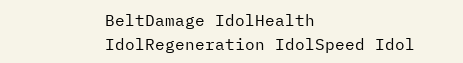BeltDamage IdolHealth IdolRegeneration IdolSpeed Idol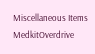Miscellaneous Items MedkitOverdrive